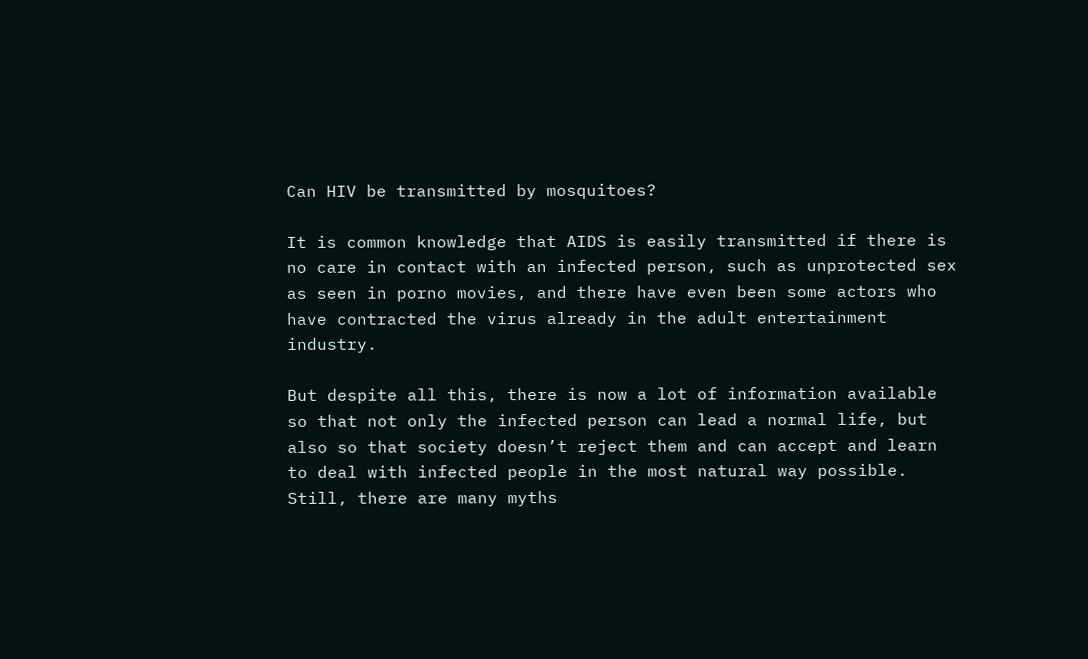Can HIV be transmitted by mosquitoes?

It is common knowledge that AIDS is easily transmitted if there is no care in contact with an infected person, such as unprotected sex as seen in porno movies, and there have even been some actors who have contracted the virus already in the adult entertainment industry.

But despite all this, there is now a lot of information available so that not only the infected person can lead a normal life, but also so that society doesn’t reject them and can accept and learn to deal with infected people in the most natural way possible. Still, there are many myths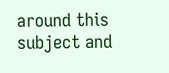around this subject and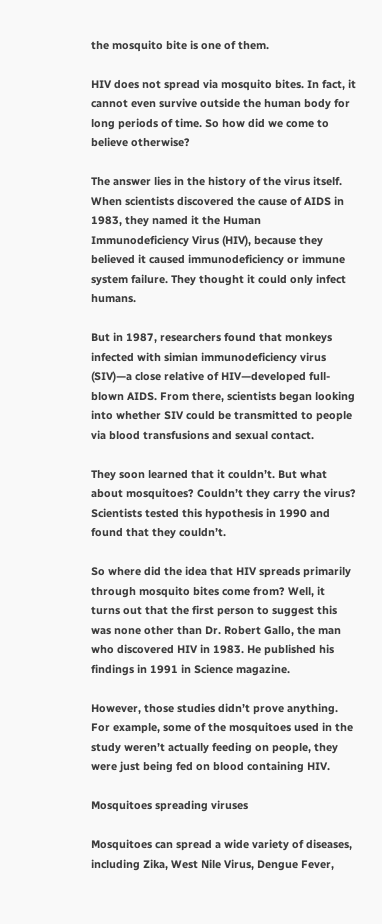the mosquito bite is one of them.

HIV does not spread via mosquito bites. In fact, it cannot even survive outside the human body for long periods of time. So how did we come to believe otherwise?

The answer lies in the history of the virus itself. When scientists discovered the cause of AIDS in 1983, they named it the Human Immunodeficiency Virus (HIV), because they believed it caused immunodeficiency or immune system failure. They thought it could only infect humans.

But in 1987, researchers found that monkeys infected with simian immunodeficiency virus (SIV)—a close relative of HIV—developed full-blown AIDS. From there, scientists began looking into whether SIV could be transmitted to people via blood transfusions and sexual contact.

They soon learned that it couldn’t. But what about mosquitoes? Couldn’t they carry the virus? Scientists tested this hypothesis in 1990 and found that they couldn’t.

So where did the idea that HIV spreads primarily through mosquito bites come from? Well, it turns out that the first person to suggest this was none other than Dr. Robert Gallo, the man who discovered HIV in 1983. He published his findings in 1991 in Science magazine.

However, those studies didn’t prove anything. For example, some of the mosquitoes used in the study weren’t actually feeding on people, they were just being fed on blood containing HIV.

Mosquitoes spreading viruses

Mosquitoes can spread a wide variety of diseases, including Zika, West Nile Virus, Dengue Fever,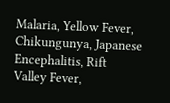Malaria, Yellow Fever, Chikungunya, Japanese Encephalitis, Rift Valley Fever,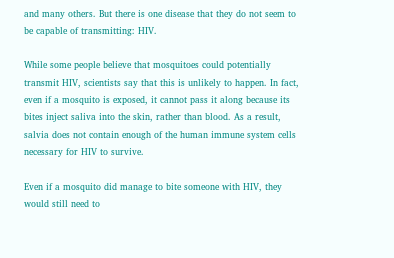and many others. But there is one disease that they do not seem to be capable of transmitting: HIV.

While some people believe that mosquitoes could potentially transmit HIV, scientists say that this is unlikely to happen. In fact, even if a mosquito is exposed, it cannot pass it along because its bites inject saliva into the skin, rather than blood. As a result, salvia does not contain enough of the human immune system cells necessary for HIV to survive.

Even if a mosquito did manage to bite someone with HIV, they would still need to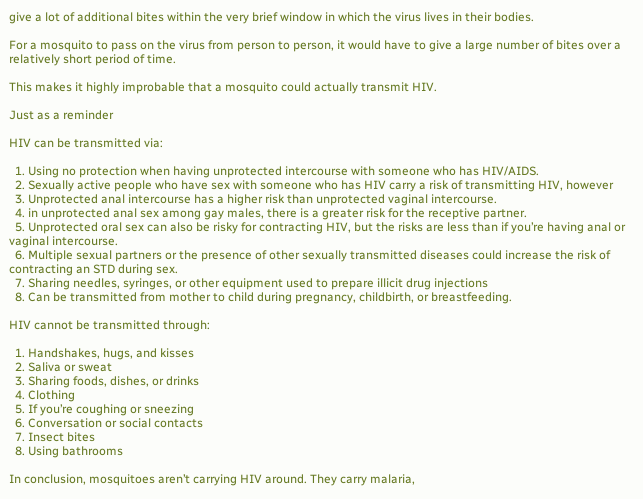give a lot of additional bites within the very brief window in which the virus lives in their bodies.

For a mosquito to pass on the virus from person to person, it would have to give a large number of bites over a relatively short period of time.

This makes it highly improbable that a mosquito could actually transmit HIV.

Just as a reminder

HIV can be transmitted via:

  1. Using no protection when having unprotected intercourse with someone who has HIV/AIDS.
  2. Sexually active people who have sex with someone who has HIV carry a risk of transmitting HIV, however
  3. Unprotected anal intercourse has a higher risk than unprotected vaginal intercourse.
  4. in unprotected anal sex among gay males, there is a greater risk for the receptive partner.
  5. Unprotected oral sex can also be risky for contracting HIV, but the risks are less than if you’re having anal or vaginal intercourse.
  6. Multiple sexual partners or the presence of other sexually transmitted diseases could increase the risk of contracting an STD during sex.
  7. Sharing needles, syringes, or other equipment used to prepare illicit drug injections
  8. Can be transmitted from mother to child during pregnancy, childbirth, or breastfeeding.

HIV cannot be transmitted through:

  1. Handshakes, hugs, and kisses
  2. Saliva or sweat
  3. Sharing foods, dishes, or drinks
  4. Clothing
  5. If you’re coughing or sneezing
  6. Conversation or social contacts
  7. Insect bites
  8. Using bathrooms

In conclusion, mosquitoes aren’t carrying HIV around. They carry malaria,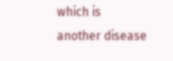which is another disease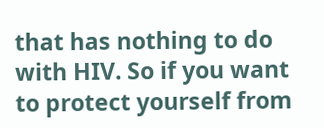that has nothing to do with HIV. So if you want to protect yourself from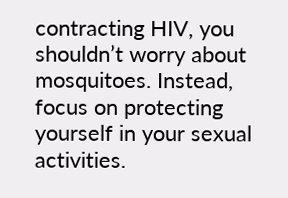contracting HIV, you shouldn’t worry about mosquitoes. Instead, focus on protecting yourself in your sexual activities.